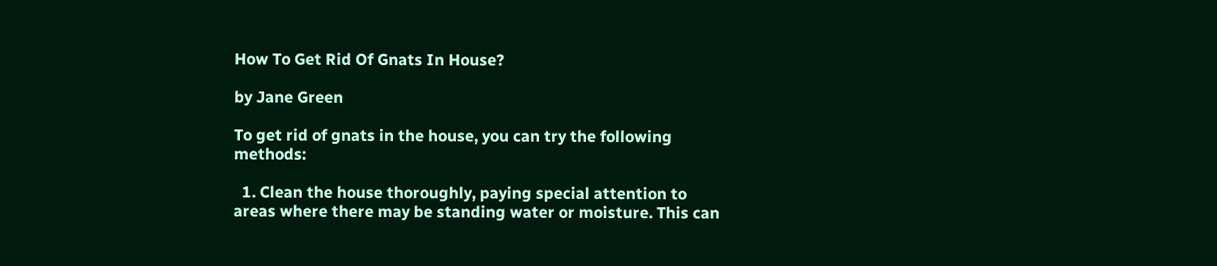How To Get Rid Of Gnats In House?

by Jane Green

To get rid of gnats in the house, you can try the following methods:

  1. Clean the house thoroughly, paying special attention to areas where there may be standing water or moisture. This can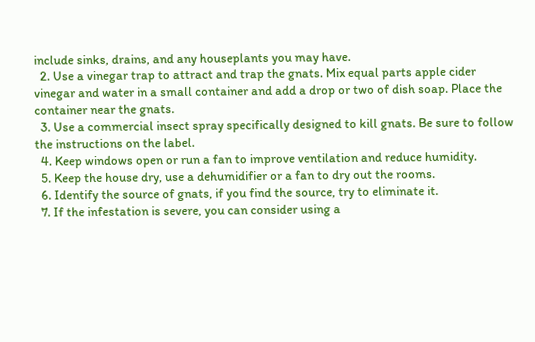include sinks, drains, and any houseplants you may have.
  2. Use a vinegar trap to attract and trap the gnats. Mix equal parts apple cider vinegar and water in a small container and add a drop or two of dish soap. Place the container near the gnats.
  3. Use a commercial insect spray specifically designed to kill gnats. Be sure to follow the instructions on the label.
  4. Keep windows open or run a fan to improve ventilation and reduce humidity.
  5. Keep the house dry, use a dehumidifier or a fan to dry out the rooms.
  6. Identify the source of gnats, if you find the source, try to eliminate it.
  7. If the infestation is severe, you can consider using a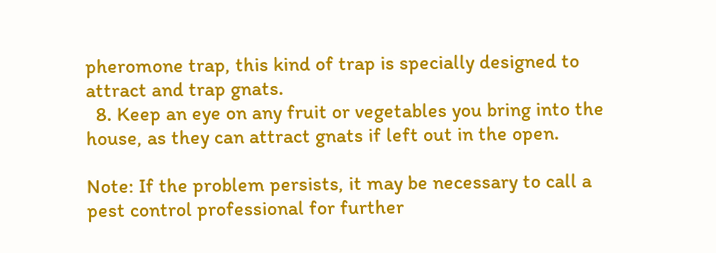pheromone trap, this kind of trap is specially designed to attract and trap gnats.
  8. Keep an eye on any fruit or vegetables you bring into the house, as they can attract gnats if left out in the open.

Note: If the problem persists, it may be necessary to call a pest control professional for further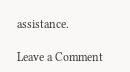assistance.

Leave a Comment